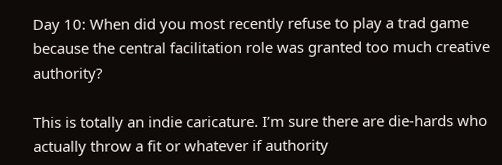Day 10: When did you most recently refuse to play a trad game because the central facilitation role was granted too much creative authority?

This is totally an indie caricature. I’m sure there are die-hards who actually throw a fit or whatever if authority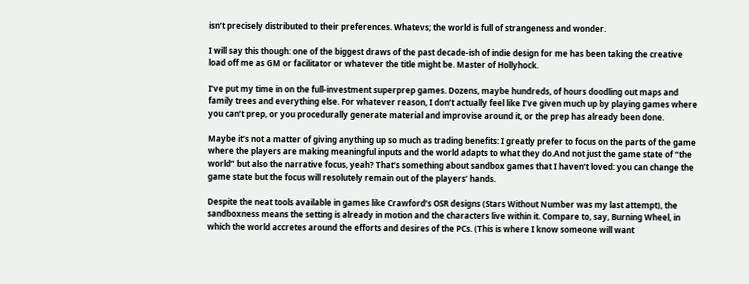isn’t precisely distributed to their preferences. Whatevs; the world is full of strangeness and wonder.

I will say this though: one of the biggest draws of the past decade-ish of indie design for me has been taking the creative load off me as GM or facilitator or whatever the title might be. Master of Hollyhock.

I’ve put my time in on the full-investment superprep games. Dozens, maybe hundreds, of hours doodling out maps and family trees and everything else. For whatever reason, I don’t actually feel like I’ve given much up by playing games where you can’t prep, or you procedurally generate material and improvise around it, or the prep has already been done.

Maybe it’s not a matter of giving anything up so much as trading benefits: I greatly prefer to focus on the parts of the game where the players are making meaningful inputs and the world adapts to what they do.And not just the game state of “the world” but also the narrative focus, yeah? That’s something about sandbox games that I haven’t loved: you can change the game state but the focus will resolutely remain out of the players’ hands.

Despite the neat tools available in games like Crawford’s OSR designs (Stars Without Number was my last attempt), the sandboxness means the setting is already in motion and the characters live within it. Compare to, say, Burning Wheel, in which the world accretes around the efforts and desires of the PCs. (This is where I know someone will want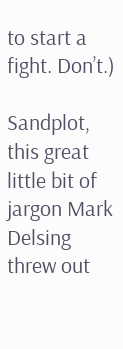to start a fight. Don’t.)

Sandplot, this great little bit of jargon Mark Delsing threw out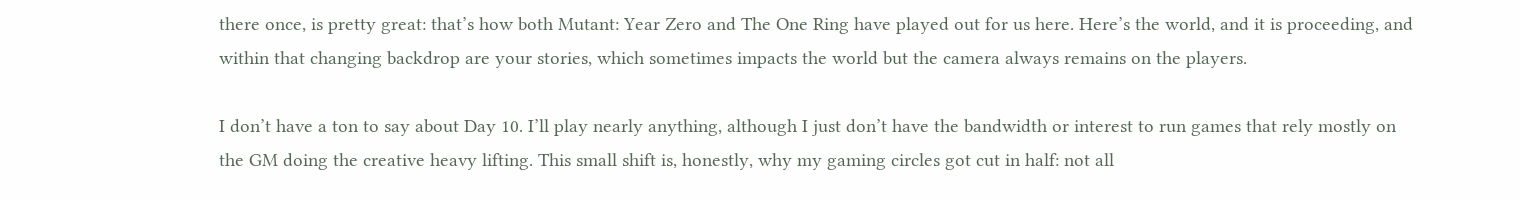there once, is pretty great: that’s how both Mutant: Year Zero and The One Ring have played out for us here. Here’s the world, and it is proceeding, and within that changing backdrop are your stories, which sometimes impacts the world but the camera always remains on the players.

I don’t have a ton to say about Day 10. I’ll play nearly anything, although I just don’t have the bandwidth or interest to run games that rely mostly on the GM doing the creative heavy lifting. This small shift is, honestly, why my gaming circles got cut in half: not all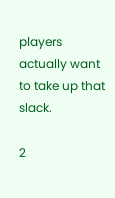players actually want to take up that slack.

2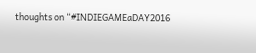thoughts on “#INDIEGAMEaDAY2016